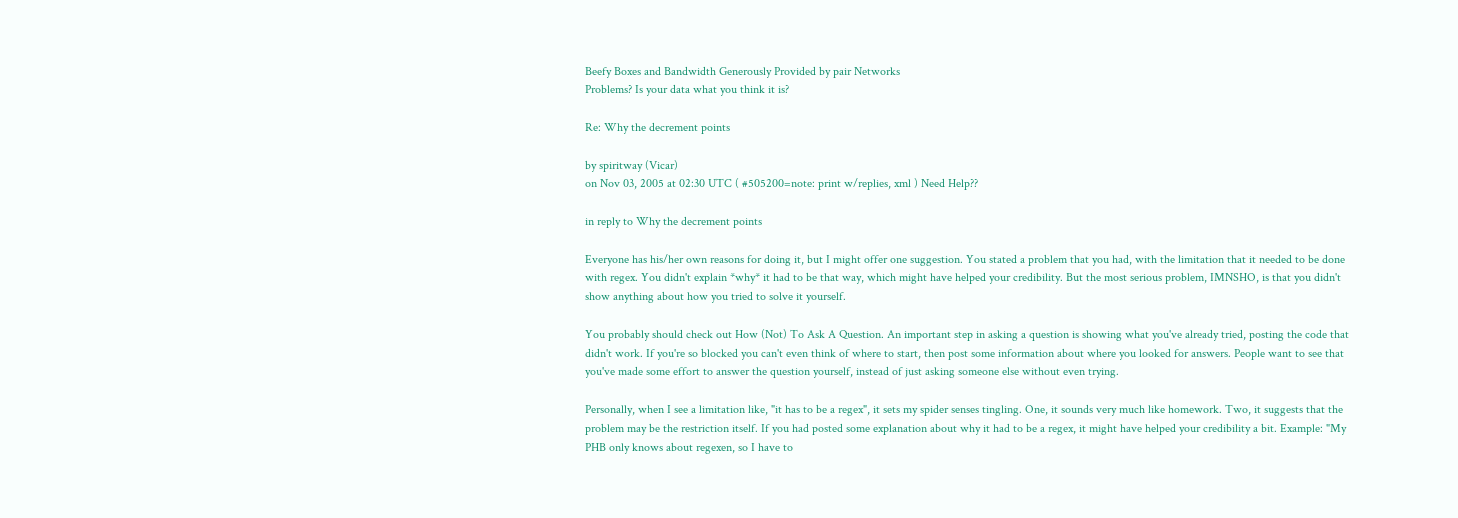Beefy Boxes and Bandwidth Generously Provided by pair Networks
Problems? Is your data what you think it is?

Re: Why the decrement points

by spiritway (Vicar)
on Nov 03, 2005 at 02:30 UTC ( #505200=note: print w/replies, xml ) Need Help??

in reply to Why the decrement points

Everyone has his/her own reasons for doing it, but I might offer one suggestion. You stated a problem that you had, with the limitation that it needed to be done with regex. You didn't explain *why* it had to be that way, which might have helped your credibility. But the most serious problem, IMNSHO, is that you didn't show anything about how you tried to solve it yourself.

You probably should check out How (Not) To Ask A Question. An important step in asking a question is showing what you've already tried, posting the code that didn't work. If you're so blocked you can't even think of where to start, then post some information about where you looked for answers. People want to see that you've made some effort to answer the question yourself, instead of just asking someone else without even trying.

Personally, when I see a limitation like, "it has to be a regex", it sets my spider senses tingling. One, it sounds very much like homework. Two, it suggests that the problem may be the restriction itself. If you had posted some explanation about why it had to be a regex, it might have helped your credibility a bit. Example: "My PHB only knows about regexen, so I have to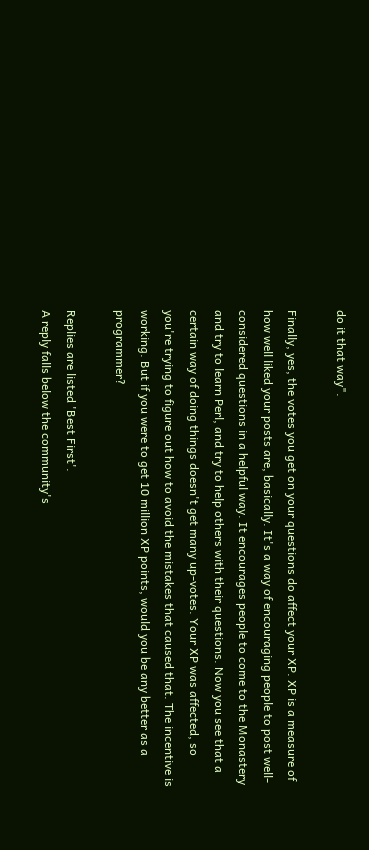do it that way".

Finally, yes, the votes you get on your questions do affect your XP. XP is a measure of how well liked your posts are, basically. It's a way of encouraging people to post well-considered questions in a helpful way. It encourages people to come to the Monastery and try to learn Perl, and try to help others with their questions. Now you see that a certain way of doing things doesn't get many up-votes. Your XP was affected, so you're trying to figure out how to avoid the mistakes that caused that. The incentive is working. But if you were to get 10 million XP points, would you be any better as a programmer?

Replies are listed 'Best First'.
A reply falls below the community's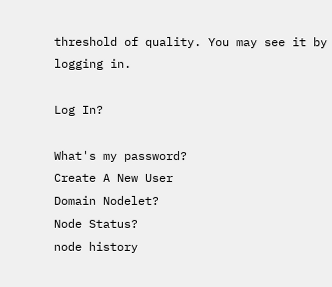threshold of quality. You may see it by logging in.

Log In?

What's my password?
Create A New User
Domain Nodelet?
Node Status?
node history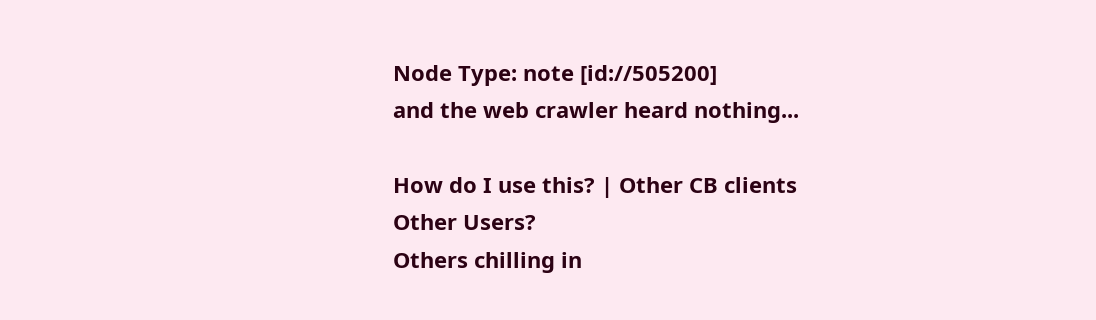Node Type: note [id://505200]
and the web crawler heard nothing...

How do I use this? | Other CB clients
Other Users?
Others chilling in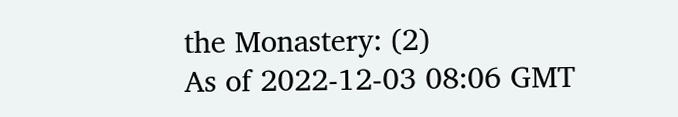the Monastery: (2)
As of 2022-12-03 08:06 GMT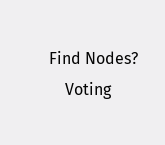Find Nodes?
    Voting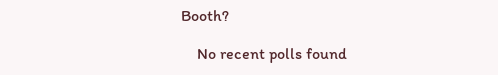Booth?

    No recent polls found